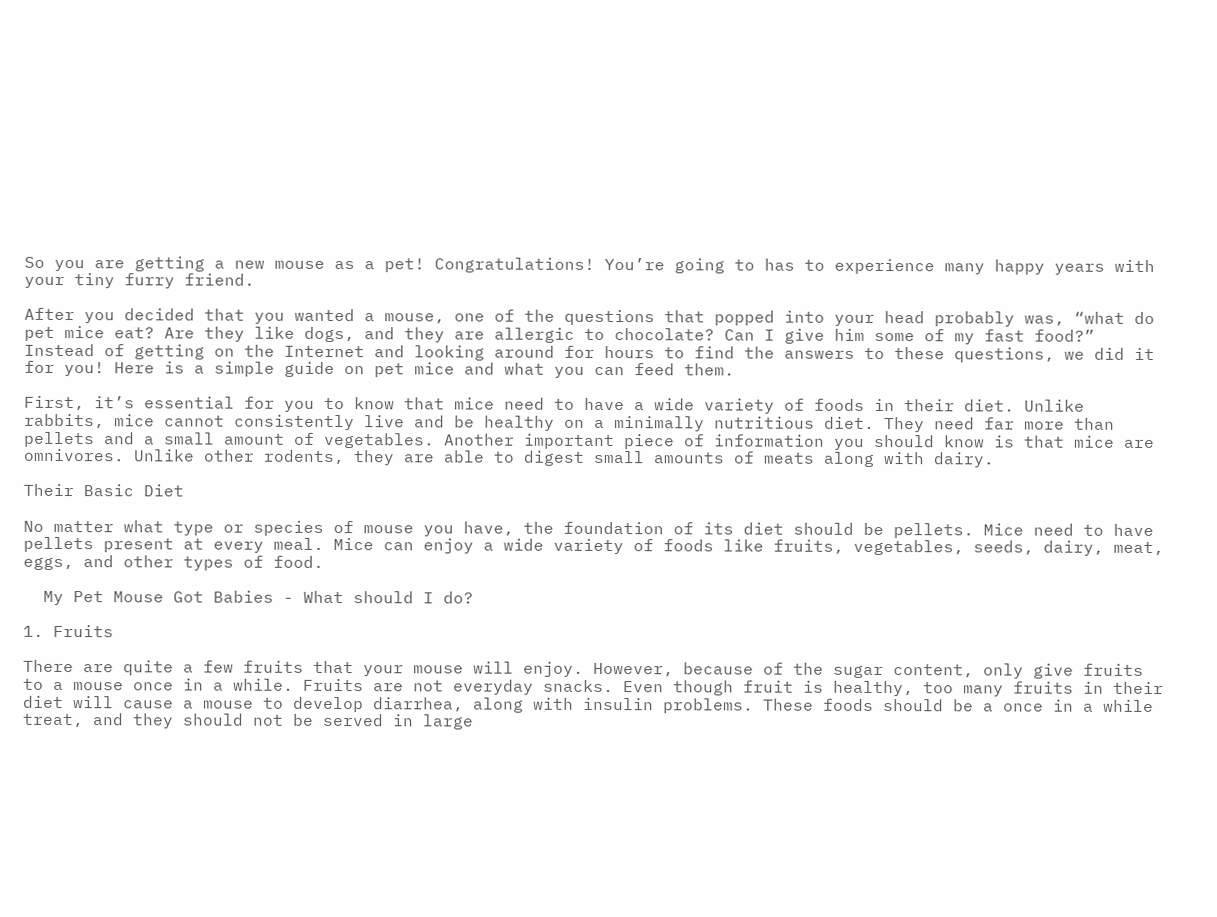So you are getting a new mouse as a pet! Congratulations! You’re going to has to experience many happy years with your tiny furry friend.

After you decided that you wanted a mouse, one of the questions that popped into your head probably was, “what do pet mice eat? Are they like dogs, and they are allergic to chocolate? Can I give him some of my fast food?” Instead of getting on the Internet and looking around for hours to find the answers to these questions, we did it for you! Here is a simple guide on pet mice and what you can feed them.

First, it’s essential for you to know that mice need to have a wide variety of foods in their diet. Unlike rabbits, mice cannot consistently live and be healthy on a minimally nutritious diet. They need far more than pellets and a small amount of vegetables. Another important piece of information you should know is that mice are omnivores. Unlike other rodents, they are able to digest small amounts of meats along with dairy.

Their Basic Diet

No matter what type or species of mouse you have, the foundation of its diet should be pellets. Mice need to have pellets present at every meal. Mice can enjoy a wide variety of foods like fruits, vegetables, seeds, dairy, meat, eggs, and other types of food.

  My Pet Mouse Got Babies - What should I do?

1. Fruits

There are quite a few fruits that your mouse will enjoy. However, because of the sugar content, only give fruits to a mouse once in a while. Fruits are not everyday snacks. Even though fruit is healthy, too many fruits in their diet will cause a mouse to develop diarrhea, along with insulin problems. These foods should be a once in a while treat, and they should not be served in large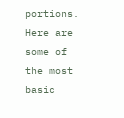portions. Here are some of the most basic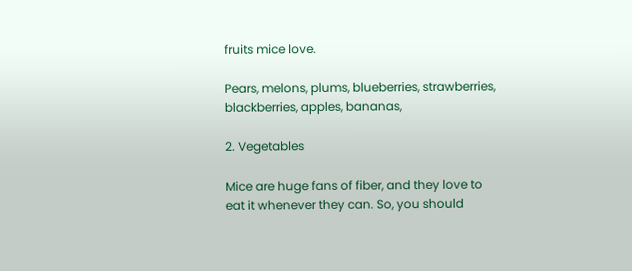fruits mice love.

Pears, melons, plums, blueberries, strawberries, blackberries, apples, bananas,

2. Vegetables

Mice are huge fans of fiber, and they love to eat it whenever they can. So, you should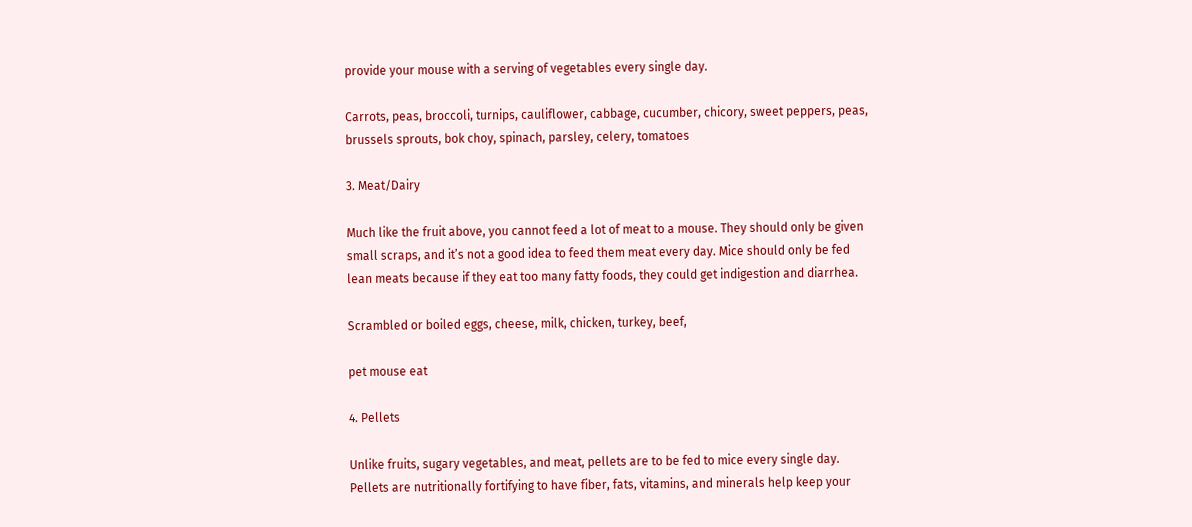provide your mouse with a serving of vegetables every single day.

Carrots, peas, broccoli, turnips, cauliflower, cabbage, cucumber, chicory, sweet peppers, peas, brussels sprouts, bok choy, spinach, parsley, celery, tomatoes

3. Meat/Dairy

Much like the fruit above, you cannot feed a lot of meat to a mouse. They should only be given small scraps, and it’s not a good idea to feed them meat every day. Mice should only be fed lean meats because if they eat too many fatty foods, they could get indigestion and diarrhea.

Scrambled or boiled eggs, cheese, milk, chicken, turkey, beef,

pet mouse eat

4. Pellets

Unlike fruits, sugary vegetables, and meat, pellets are to be fed to mice every single day. Pellets are nutritionally fortifying to have fiber, fats, vitamins, and minerals help keep your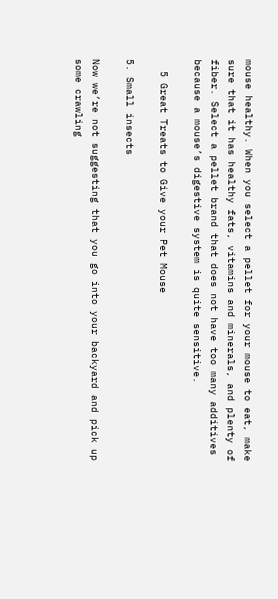mouse healthy. When you select a pellet for your mouse to eat, make sure that it has healthy fats, vitamins and minerals, and plenty of fiber. Select a pellet brand that does not have too many additives because a mouse’s digestive system is quite sensitive.

  5 Great Treats to Give your Pet Mouse

5. Small insects

Now we’re not suggesting that you go into your backyard and pick up some crawling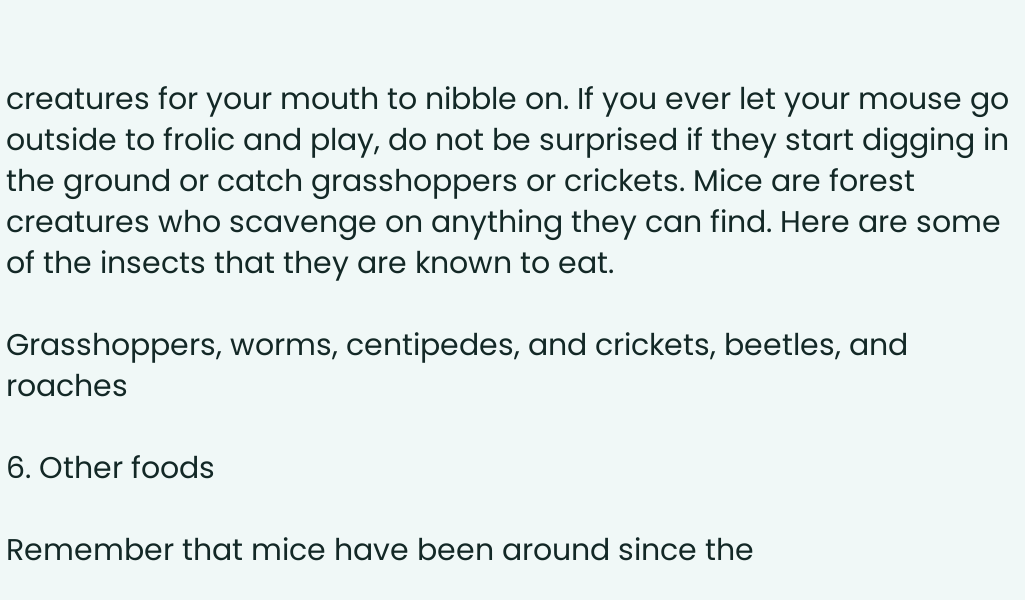creatures for your mouth to nibble on. If you ever let your mouse go outside to frolic and play, do not be surprised if they start digging in the ground or catch grasshoppers or crickets. Mice are forest creatures who scavenge on anything they can find. Here are some of the insects that they are known to eat.

Grasshoppers, worms, centipedes, and crickets, beetles, and roaches

6. Other foods

Remember that mice have been around since the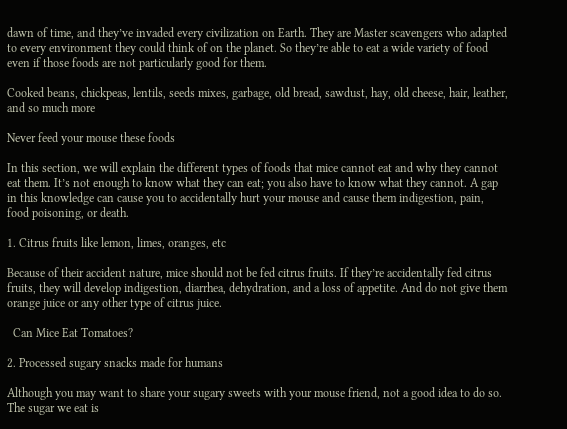dawn of time, and they’ve invaded every civilization on Earth. They are Master scavengers who adapted to every environment they could think of on the planet. So they’re able to eat a wide variety of food even if those foods are not particularly good for them.

Cooked beans, chickpeas, lentils, seeds mixes, garbage, old bread, sawdust, hay, old cheese, hair, leather, and so much more

Never feed your mouse these foods

In this section, we will explain the different types of foods that mice cannot eat and why they cannot eat them. It’s not enough to know what they can eat; you also have to know what they cannot. A gap in this knowledge can cause you to accidentally hurt your mouse and cause them indigestion, pain, food poisoning, or death.

1. Citrus fruits like lemon, limes, oranges, etc

Because of their accident nature, mice should not be fed citrus fruits. If they’re accidentally fed citrus fruits, they will develop indigestion, diarrhea, dehydration, and a loss of appetite. And do not give them orange juice or any other type of citrus juice.

  Can Mice Eat Tomatoes?

2. Processed sugary snacks made for humans

Although you may want to share your sugary sweets with your mouse friend, not a good idea to do so. The sugar we eat is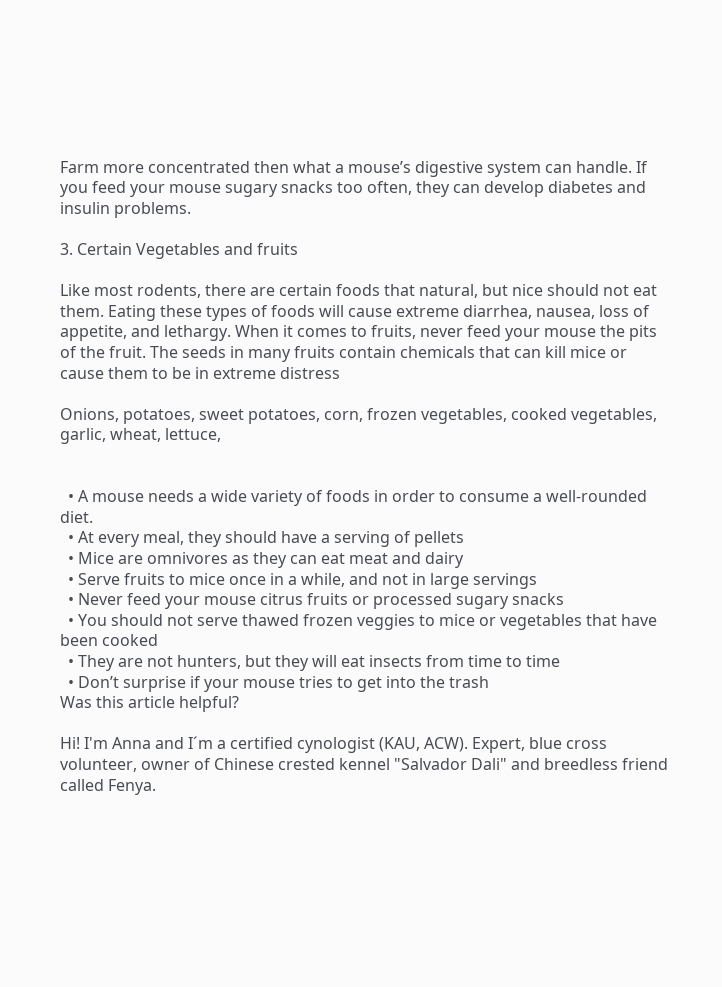Farm more concentrated then what a mouse’s digestive system can handle. If you feed your mouse sugary snacks too often, they can develop diabetes and insulin problems.

3. Certain Vegetables and fruits

Like most rodents, there are certain foods that natural, but nice should not eat them. Eating these types of foods will cause extreme diarrhea, nausea, loss of appetite, and lethargy. When it comes to fruits, never feed your mouse the pits of the fruit. The seeds in many fruits contain chemicals that can kill mice or cause them to be in extreme distress

Onions, potatoes, sweet potatoes, corn, frozen vegetables, cooked vegetables, garlic, wheat, lettuce,


  • A mouse needs a wide variety of foods in order to consume a well-rounded diet.
  • At every meal, they should have a serving of pellets
  • Mice are omnivores as they can eat meat and dairy
  • Serve fruits to mice once in a while, and not in large servings
  • Never feed your mouse citrus fruits or processed sugary snacks
  • You should not serve thawed frozen veggies to mice or vegetables that have been cooked
  • They are not hunters, but they will eat insects from time to time
  • Don’t surprise if your mouse tries to get into the trash
Was this article helpful?

Hi! I'm Anna and I´m a certified cynologist (KAU, ACW). Expert, blue cross volunteer, owner of Chinese crested kennel "Salvador Dali" and breedless friend called Fenya.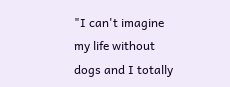"I can't imagine my life without dogs and I totally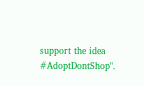support the idea #AdoptDontShop".